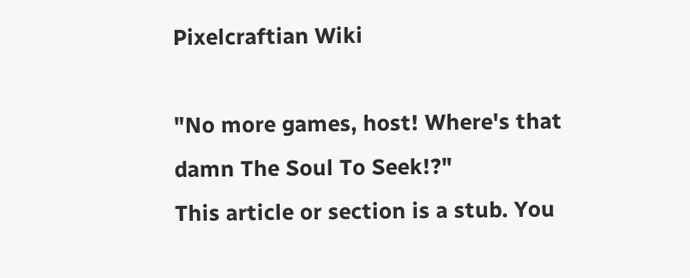Pixelcraftian Wiki

"No more games, host! Where's that damn The Soul To Seek!?"
This article or section is a stub. You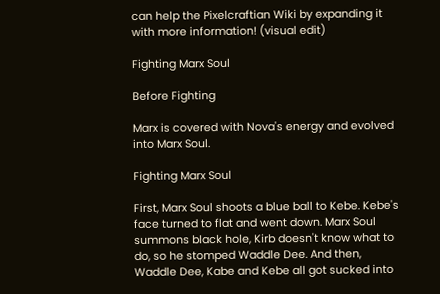can help the Pixelcraftian Wiki by expanding it with more information! (visual edit)

Fighting Marx Soul

Before Fighting

Marx is covered with Nova's energy and evolved into Marx Soul.

Fighting Marx Soul

First, Marx Soul shoots a blue ball to Kebe. Kebe's face turned to flat and went down. Marx Soul summons black hole, Kirb doesn't know what to do, so he stomped Waddle Dee. And then, Waddle Dee, Kabe and Kebe all got sucked into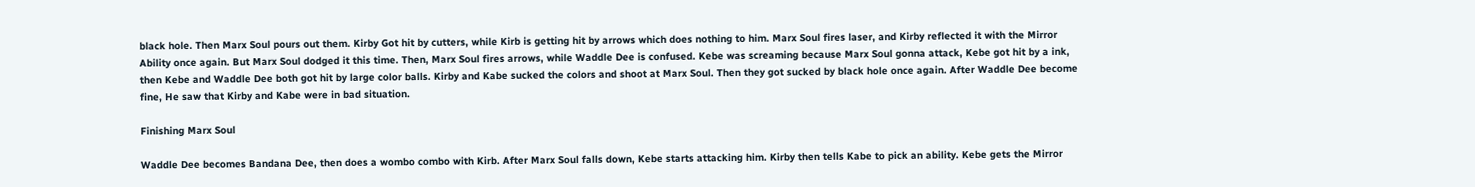black hole. Then Marx Soul pours out them. Kirby Got hit by cutters, while Kirb is getting hit by arrows which does nothing to him. Marx Soul fires laser, and Kirby reflected it with the Mirror Ability once again. But Marx Soul dodged it this time. Then, Marx Soul fires arrows, while Waddle Dee is confused. Kebe was screaming because Marx Soul gonna attack, Kebe got hit by a ink, then Kebe and Waddle Dee both got hit by large color balls. Kirby and Kabe sucked the colors and shoot at Marx Soul. Then they got sucked by black hole once again. After Waddle Dee become fine, He saw that Kirby and Kabe were in bad situation.

Finishing Marx Soul

Waddle Dee becomes Bandana Dee, then does a wombo combo with Kirb. After Marx Soul falls down, Kebe starts attacking him. Kirby then tells Kabe to pick an ability. Kebe gets the Mirror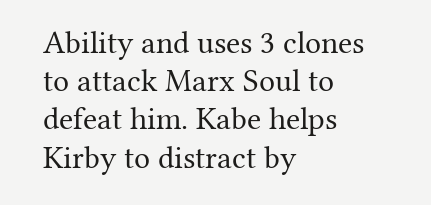Ability and uses 3 clones to attack Marx Soul to defeat him. Kabe helps Kirby to distract by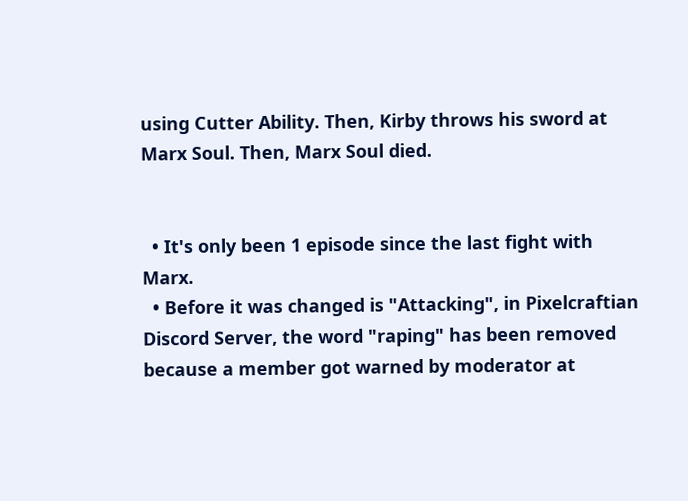using Cutter Ability. Then, Kirby throws his sword at Marx Soul. Then, Marx Soul died.


  • It's only been 1 episode since the last fight with Marx.
  • Before it was changed is "Attacking", in Pixelcraftian Discord Server, the word "raping" has been removed because a member got warned by moderator at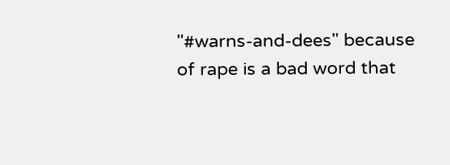"#warns-and-dees" because of rape is a bad word that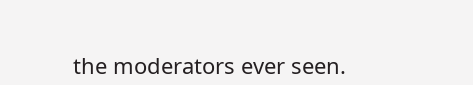the moderators ever seen.